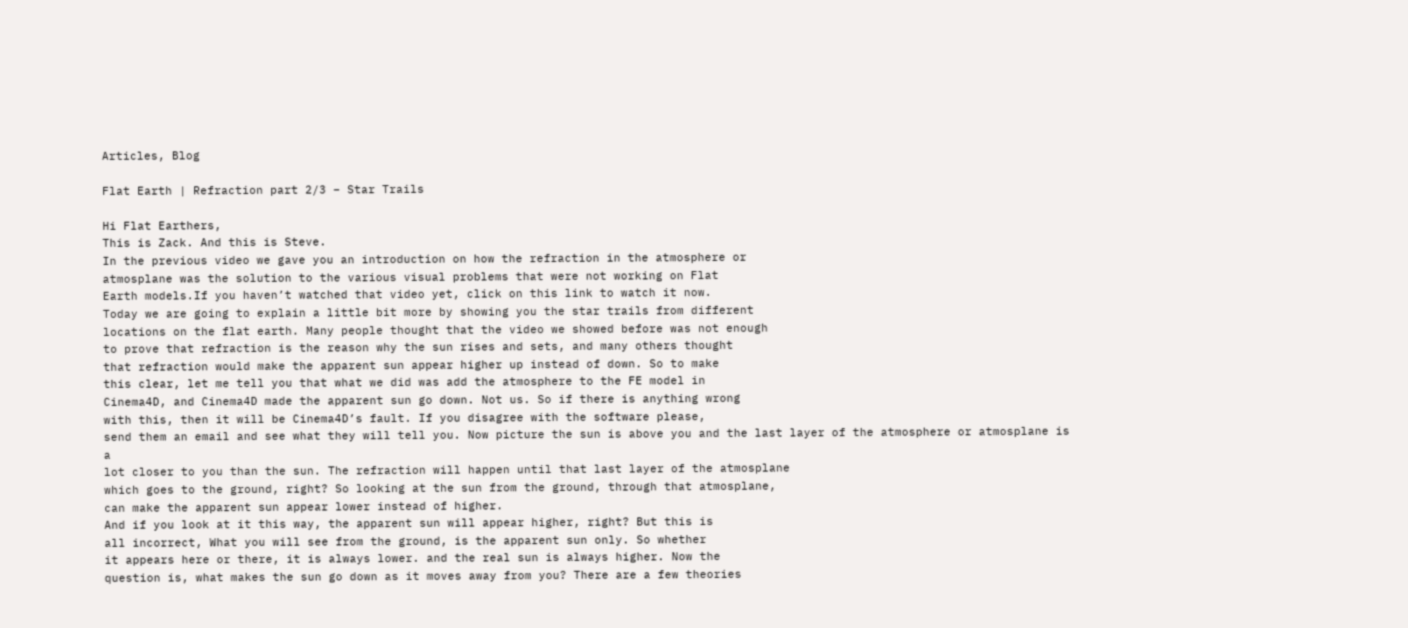Articles, Blog

Flat Earth | Refraction part 2/3 – Star Trails

Hi Flat Earthers,
This is Zack. And this is Steve.
In the previous video we gave you an introduction on how the refraction in the atmosphere or
atmosplane was the solution to the various visual problems that were not working on Flat
Earth models.If you haven’t watched that video yet, click on this link to watch it now.
Today we are going to explain a little bit more by showing you the star trails from different
locations on the flat earth. Many people thought that the video we showed before was not enough
to prove that refraction is the reason why the sun rises and sets, and many others thought
that refraction would make the apparent sun appear higher up instead of down. So to make
this clear, let me tell you that what we did was add the atmosphere to the FE model in
Cinema4D, and Cinema4D made the apparent sun go down. Not us. So if there is anything wrong
with this, then it will be Cinema4D’s fault. If you disagree with the software please,
send them an email and see what they will tell you. Now picture the sun is above you and the last layer of the atmosphere or atmosplane is a
lot closer to you than the sun. The refraction will happen until that last layer of the atmosplane
which goes to the ground, right? So looking at the sun from the ground, through that atmosplane,
can make the apparent sun appear lower instead of higher.
And if you look at it this way, the apparent sun will appear higher, right? But this is
all incorrect, What you will see from the ground, is the apparent sun only. So whether
it appears here or there, it is always lower. and the real sun is always higher. Now the
question is, what makes the sun go down as it moves away from you? There are a few theories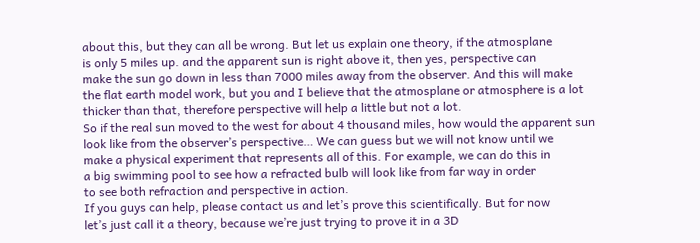about this, but they can all be wrong. But let us explain one theory, if the atmosplane
is only 5 miles up. and the apparent sun is right above it, then yes, perspective can
make the sun go down in less than 7000 miles away from the observer. And this will make
the flat earth model work, but you and I believe that the atmosplane or atmosphere is a lot
thicker than that, therefore perspective will help a little but not a lot.
So if the real sun moved to the west for about 4 thousand miles, how would the apparent sun
look like from the observer’s perspective… We can guess but we will not know until we
make a physical experiment that represents all of this. For example, we can do this in
a big swimming pool to see how a refracted bulb will look like from far way in order
to see both refraction and perspective in action.
If you guys can help, please contact us and let’s prove this scientifically. But for now
let’s just call it a theory, because we’re just trying to prove it in a 3D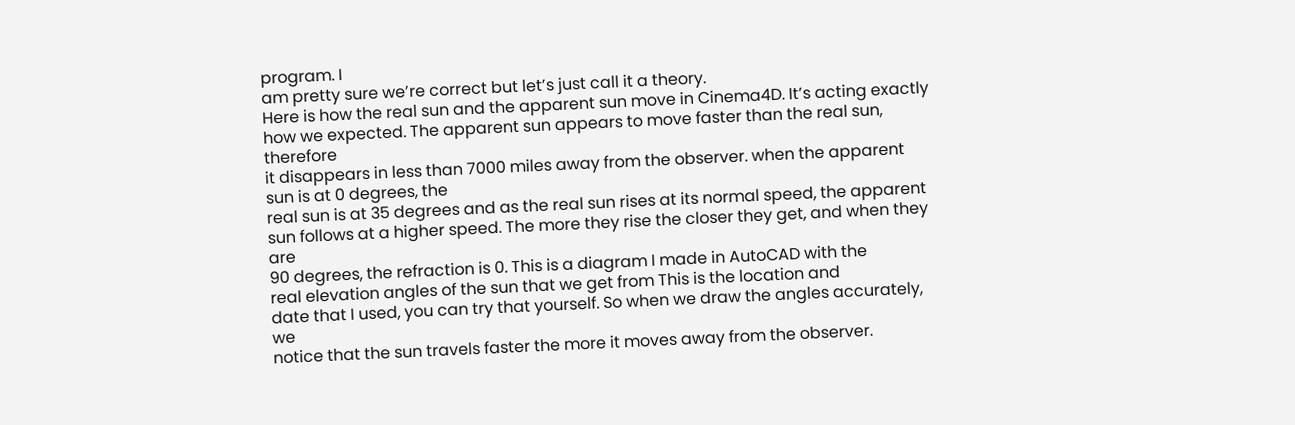program. I
am pretty sure we’re correct but let’s just call it a theory.
Here is how the real sun and the apparent sun move in Cinema4D. It’s acting exactly
how we expected. The apparent sun appears to move faster than the real sun, therefore
it disappears in less than 7000 miles away from the observer. when the apparent sun is at 0 degrees, the
real sun is at 35 degrees and as the real sun rises at its normal speed, the apparent
sun follows at a higher speed. The more they rise the closer they get, and when they are
90 degrees, the refraction is 0. This is a diagram I made in AutoCAD with the
real elevation angles of the sun that we get from This is the location and
date that I used, you can try that yourself. So when we draw the angles accurately, we
notice that the sun travels faster the more it moves away from the observer.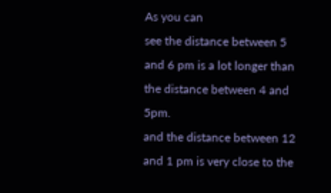As you can
see the distance between 5 and 6 pm is a lot longer than the distance between 4 and 5pm.
and the distance between 12 and 1 pm is very close to the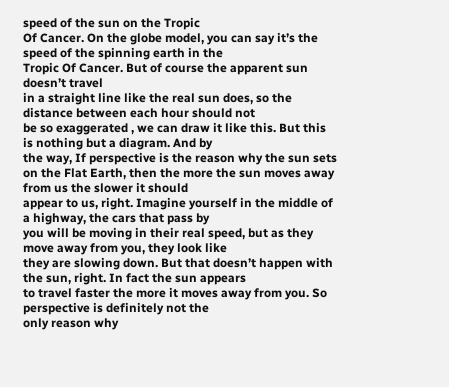speed of the sun on the Tropic
Of Cancer. On the globe model, you can say it’s the speed of the spinning earth in the
Tropic Of Cancer. But of course the apparent sun doesn’t travel
in a straight line like the real sun does, so the distance between each hour should not
be so exaggerated , we can draw it like this. But this is nothing but a diagram. And by
the way, If perspective is the reason why the sun sets
on the Flat Earth, then the more the sun moves away from us the slower it should
appear to us, right. Imagine yourself in the middle of a highway, the cars that pass by
you will be moving in their real speed, but as they move away from you, they look like
they are slowing down. But that doesn’t happen with the sun, right. In fact the sun appears
to travel faster the more it moves away from you. So perspective is definitely not the
only reason why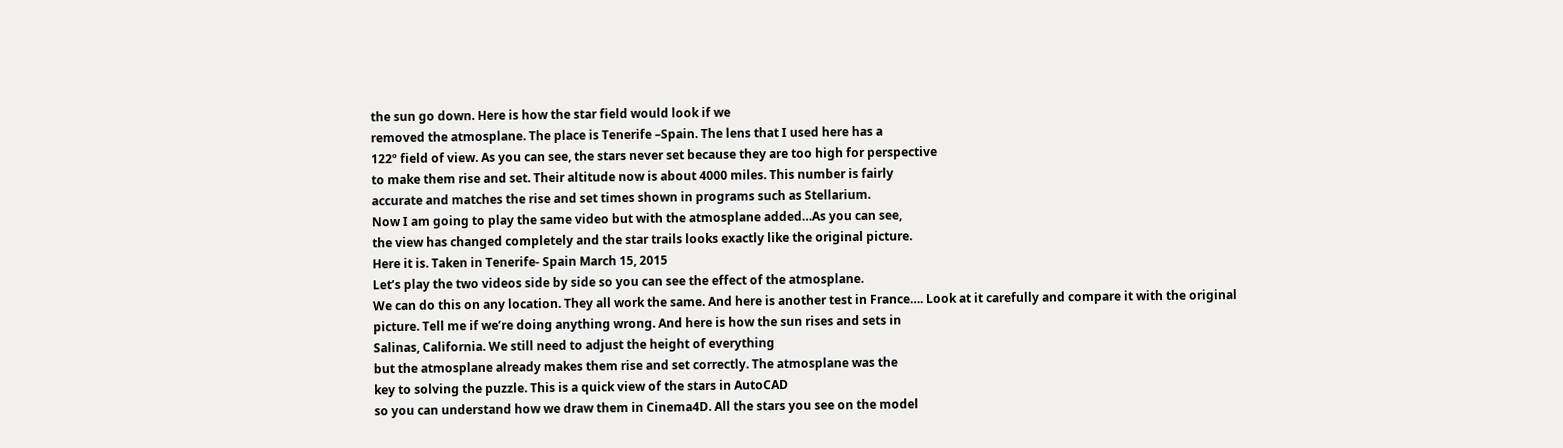the sun go down. Here is how the star field would look if we
removed the atmosplane. The place is Tenerife –Spain. The lens that I used here has a
122º field of view. As you can see, the stars never set because they are too high for perspective
to make them rise and set. Their altitude now is about 4000 miles. This number is fairly
accurate and matches the rise and set times shown in programs such as Stellarium.
Now I am going to play the same video but with the atmosplane added…As you can see,
the view has changed completely and the star trails looks exactly like the original picture.
Here it is. Taken in Tenerife- Spain March 15, 2015
Let’s play the two videos side by side so you can see the effect of the atmosplane.
We can do this on any location. They all work the same. And here is another test in France…. Look at it carefully and compare it with the original
picture. Tell me if we’re doing anything wrong. And here is how the sun rises and sets in
Salinas, California. We still need to adjust the height of everything
but the atmosplane already makes them rise and set correctly. The atmosplane was the
key to solving the puzzle. This is a quick view of the stars in AutoCAD
so you can understand how we draw them in Cinema4D. All the stars you see on the model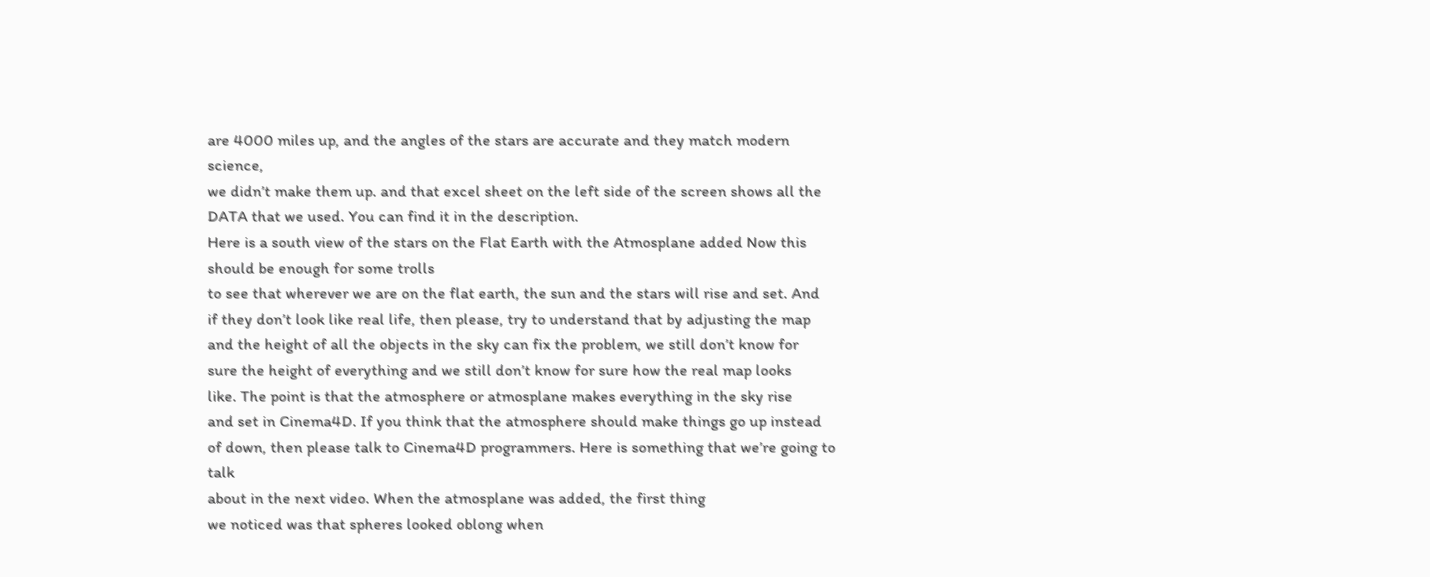are 4000 miles up, and the angles of the stars are accurate and they match modern science,
we didn’t make them up. and that excel sheet on the left side of the screen shows all the
DATA that we used. You can find it in the description.
Here is a south view of the stars on the Flat Earth with the Atmosplane added Now this should be enough for some trolls
to see that wherever we are on the flat earth, the sun and the stars will rise and set. And
if they don’t look like real life, then please, try to understand that by adjusting the map
and the height of all the objects in the sky can fix the problem, we still don’t know for
sure the height of everything and we still don’t know for sure how the real map looks
like. The point is that the atmosphere or atmosplane makes everything in the sky rise
and set in Cinema4D. If you think that the atmosphere should make things go up instead
of down, then please talk to Cinema4D programmers. Here is something that we’re going to talk
about in the next video. When the atmosplane was added, the first thing
we noticed was that spheres looked oblong when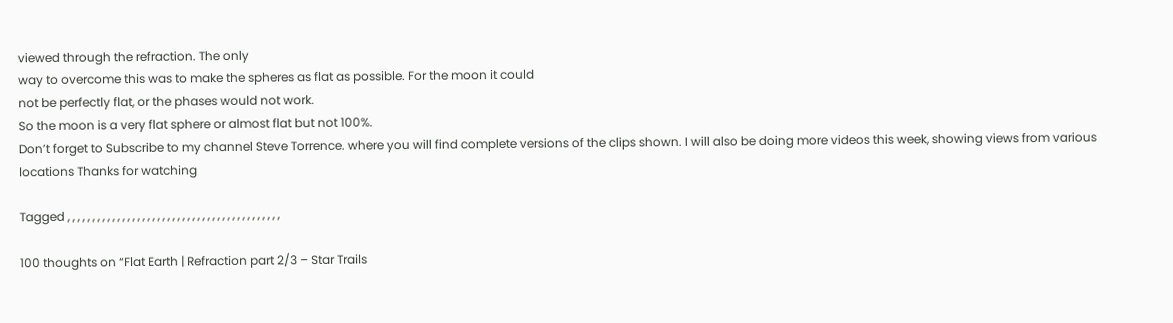viewed through the refraction. The only
way to overcome this was to make the spheres as flat as possible. For the moon it could
not be perfectly flat, or the phases would not work.
So the moon is a very flat sphere or almost flat but not 100%.
Don’t forget to Subscribe to my channel Steve Torrence. where you will find complete versions of the clips shown. I will also be doing more videos this week, showing views from various locations Thanks for watching

Tagged , , , , , , , , , , , , , , , , , , , , , , , , , , , , , , , , , , , , , , , , , , ,

100 thoughts on “Flat Earth | Refraction part 2/3 – Star Trails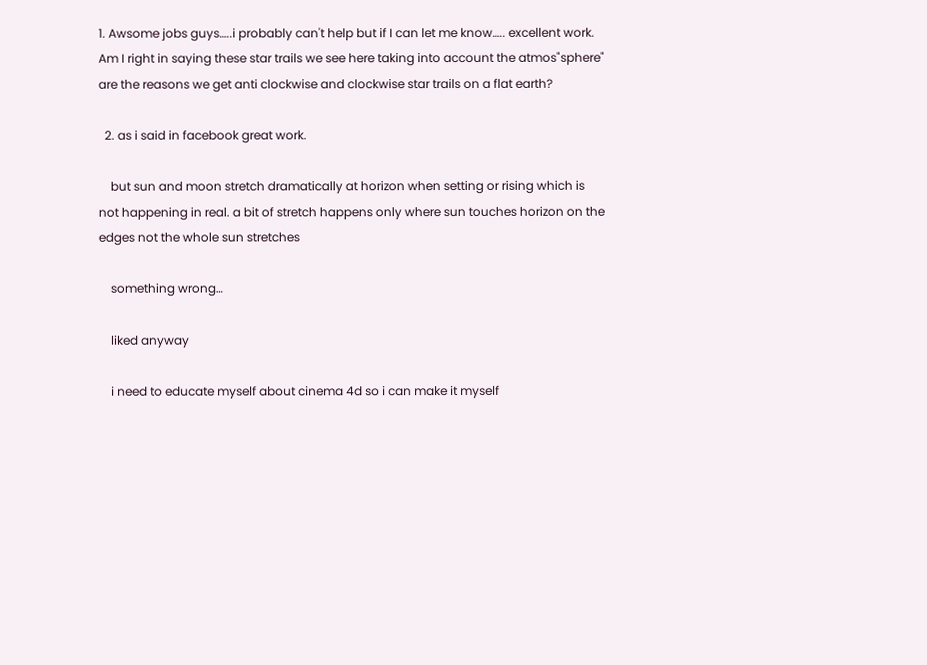1. Awsome jobs guys…..i probably can't help but if I can let me know….. excellent work. Am I right in saying these star trails we see here taking into account the atmos"sphere" are the reasons we get anti clockwise and clockwise star trails on a flat earth?

  2. as i said in facebook great work.

    but sun and moon stretch dramatically at horizon when setting or rising which is not happening in real. a bit of stretch happens only where sun touches horizon on the edges not the whole sun stretches

    something wrong…

    liked anyway

    i need to educate myself about cinema 4d so i can make it myself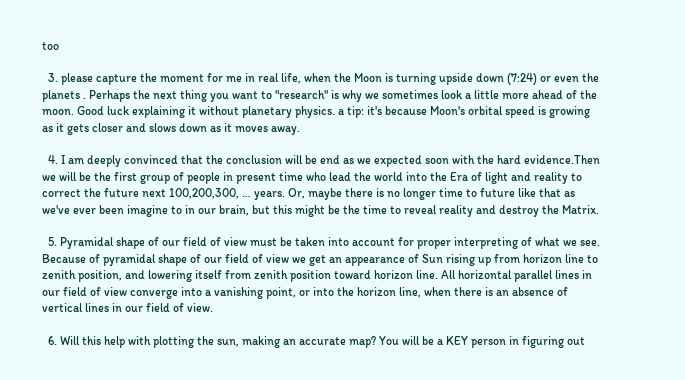too

  3. please capture the moment for me in real life, when the Moon is turning upside down (7:24) or even the planets . Perhaps the next thing you want to "research" is why we sometimes look a little more ahead of the moon. Good luck explaining it without planetary physics. a tip: it's because Moon's orbital speed is growing as it gets closer and slows down as it moves away.

  4. I am deeply convinced that the conclusion will be end as we expected soon with the hard evidence.Then we will be the first group of people in present time who lead the world into the Era of light and reality to correct the future next 100,200,300, … years. Or, maybe there is no longer time to future like that as we've ever been imagine to in our brain, but this might be the time to reveal reality and destroy the Matrix.

  5. Pyramidal shape of our field of view must be taken into account for proper interpreting of what we see. Because of pyramidal shape of our field of view we get an appearance of Sun rising up from horizon line to zenith position, and lowering itself from zenith position toward horizon line. All horizontal parallel lines in our field of view converge into a vanishing point, or into the horizon line, when there is an absence of vertical lines in our field of view.

  6. Will this help with plotting the sun, making an accurate map? You will be a KEY person in figuring out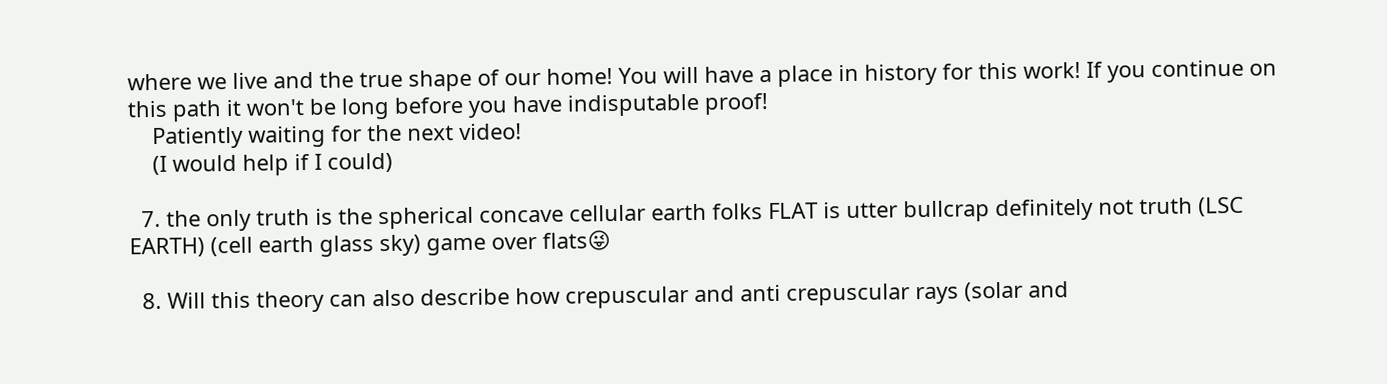where we live and the true shape of our home! You will have a place in history for this work! If you continue on this path it won't be long before you have indisputable proof!
    Patiently waiting for the next video!
    (I would help if I could)

  7. the only truth is the spherical concave cellular earth folks FLAT is utter bullcrap definitely not truth (LSC EARTH) (cell earth glass sky) game over flats😜

  8. Will this theory can also describe how crepuscular and anti crepuscular rays (solar and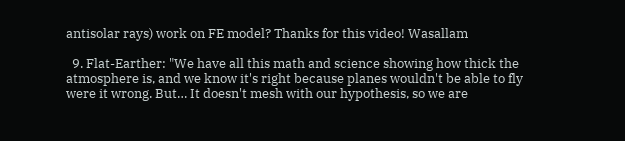antisolar rays) work on FE model? Thanks for this video! Wasallam

  9. Flat-Earther: "We have all this math and science showing how thick the atmosphere is, and we know it's right because planes wouldn't be able to fly were it wrong. But… It doesn't mesh with our hypothesis, so we are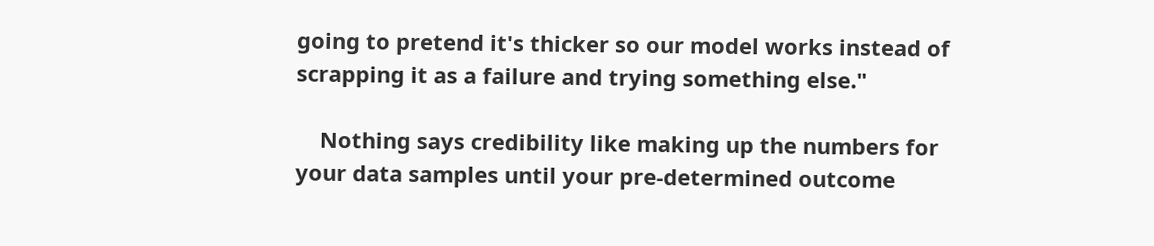going to pretend it's thicker so our model works instead of scrapping it as a failure and trying something else."

    Nothing says credibility like making up the numbers for your data samples until your pre-determined outcome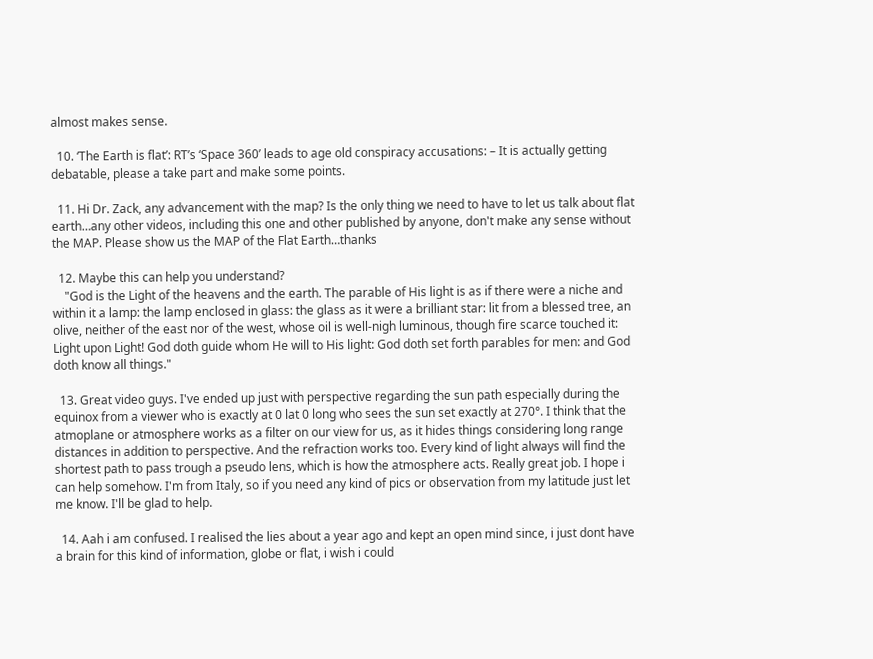almost makes sense.

  10. ‘The Earth is flat’: RT’s ‘Space 360’ leads to age old conspiracy accusations: – It is actually getting debatable, please a take part and make some points.

  11. Hi Dr. Zack, any advancement with the map? Is the only thing we need to have to let us talk about flat earth…any other videos, including this one and other published by anyone, don't make any sense without the MAP. Please show us the MAP of the Flat Earth…thanks

  12. Maybe this can help you understand?
    "God is the Light of the heavens and the earth. The parable of His light is as if there were a niche and within it a lamp: the lamp enclosed in glass: the glass as it were a brilliant star: lit from a blessed tree, an olive, neither of the east nor of the west, whose oil is well-nigh luminous, though fire scarce touched it: Light upon Light! God doth guide whom He will to His light: God doth set forth parables for men: and God doth know all things."

  13. Great video guys. I've ended up just with perspective regarding the sun path especially during the equinox from a viewer who is exactly at 0 lat 0 long who sees the sun set exactly at 270°. I think that the atmoplane or atmosphere works as a filter on our view for us, as it hides things considering long range distances in addition to perspective. And the refraction works too. Every kind of light always will find the shortest path to pass trough a pseudo lens, which is how the atmosphere acts. Really great job. I hope i can help somehow. I'm from Italy, so if you need any kind of pics or observation from my latitude just let me know. I'll be glad to help.

  14. Aah i am confused. I realised the lies about a year ago and kept an open mind since, i just dont have a brain for this kind of information, globe or flat, i wish i could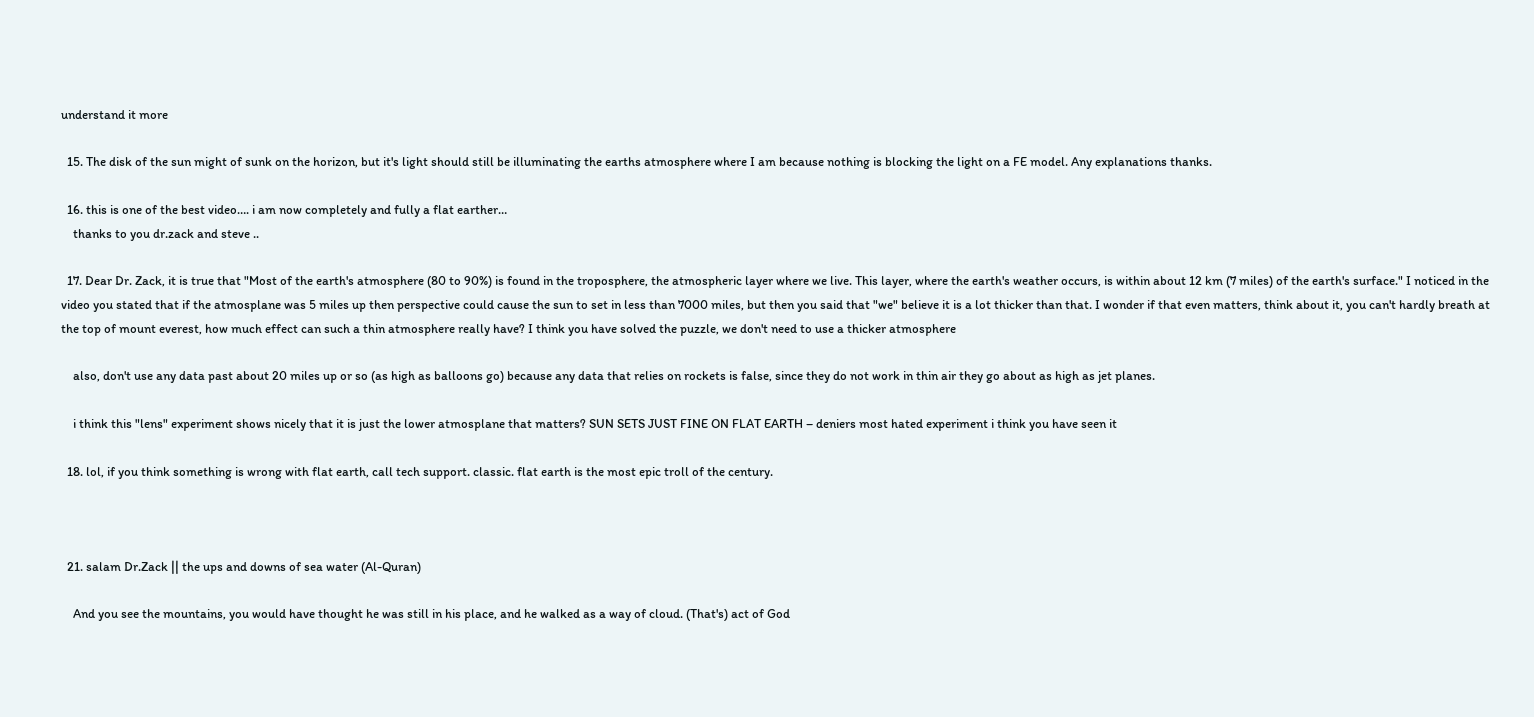understand it more

  15. The disk of the sun might of sunk on the horizon, but it's light should still be illuminating the earths atmosphere where I am because nothing is blocking the light on a FE model. Any explanations thanks.

  16. this is one of the best video…. i am now completely and fully a flat earther…
    thanks to you dr.zack and steve ..

  17. Dear Dr. Zack, it is true that "Most of the earth's atmosphere (80 to 90%) is found in the troposphere, the atmospheric layer where we live. This layer, where the earth's weather occurs, is within about 12 km (7 miles) of the earth's surface." I noticed in the video you stated that if the atmosplane was 5 miles up then perspective could cause the sun to set in less than 7000 miles, but then you said that "we" believe it is a lot thicker than that. I wonder if that even matters, think about it, you can't hardly breath at the top of mount everest, how much effect can such a thin atmosphere really have? I think you have solved the puzzle, we don't need to use a thicker atmosphere

    also, don't use any data past about 20 miles up or so (as high as balloons go) because any data that relies on rockets is false, since they do not work in thin air they go about as high as jet planes.

    i think this "lens" experiment shows nicely that it is just the lower atmosplane that matters? SUN SETS JUST FINE ON FLAT EARTH – deniers most hated experiment i think you have seen it

  18. lol, if you think something is wrong with flat earth, call tech support. classic. flat earth is the most epic troll of the century.



  21. salam Dr.Zack || the ups and downs of sea water (Al-Quran)

    And you see the mountains, you would have thought he was still in his place, and he walked as a way of cloud. (That's) act of God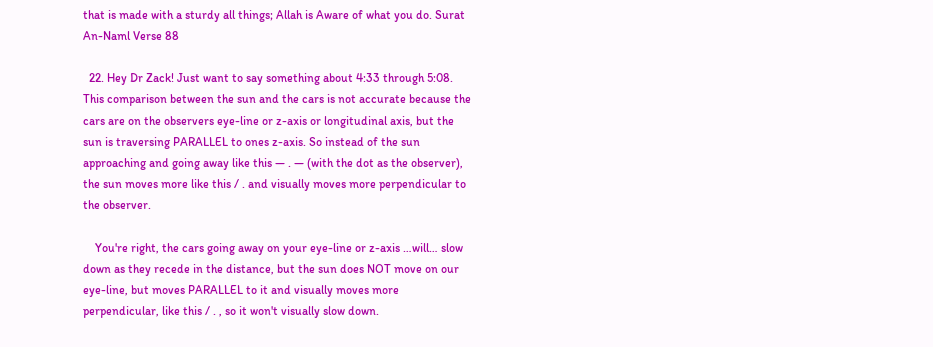that is made with a sturdy all things; Allah is Aware of what you do. Surat An-Naml Verse 88

  22. Hey Dr Zack! Just want to say something about 4:33 through 5:08. This comparison between the sun and the cars is not accurate because the cars are on the observers eye-line or z-axis or longitudinal axis, but the sun is traversing PARALLEL to ones z-axis. So instead of the sun approaching and going away like this — . — (with the dot as the observer), the sun moves more like this / . and visually moves more perpendicular to the observer.

    You're right, the cars going away on your eye-line or z-axis …will… slow down as they recede in the distance, but the sun does NOT move on our eye-line, but moves PARALLEL to it and visually moves more perpendicular, like this / . , so it won't visually slow down.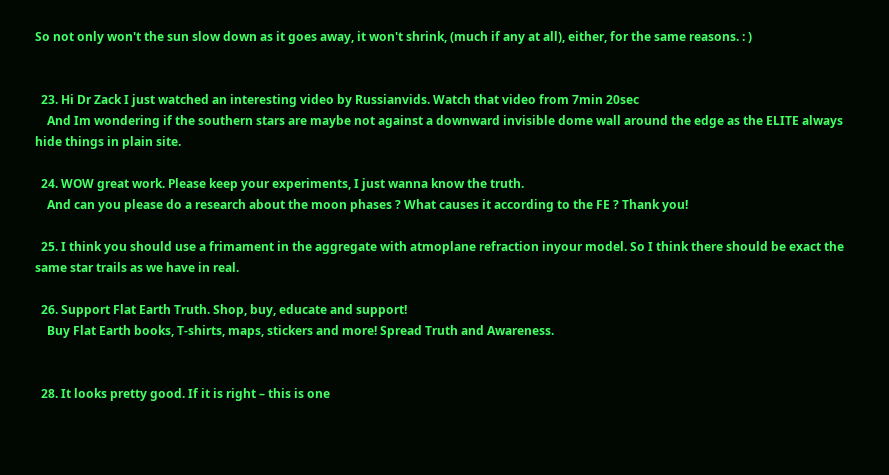So not only won't the sun slow down as it goes away, it won't shrink, (much if any at all), either, for the same reasons. : )


  23. Hi Dr Zack I just watched an interesting video by Russianvids. Watch that video from 7min 20sec
    And Im wondering if the southern stars are maybe not against a downward invisible dome wall around the edge as the ELITE always hide things in plain site.

  24. WOW great work. Please keep your experiments, I just wanna know the truth.
    And can you please do a research about the moon phases ? What causes it according to the FE ? Thank you!

  25. I think you should use a frimament in the aggregate with atmoplane refraction inyour model. So I think there should be exact the same star trails as we have in real.

  26. Support Flat Earth Truth. Shop, buy, educate and support!
    Buy Flat Earth books, T-shirts, maps, stickers and more! Spread Truth and Awareness.


  28. It looks pretty good. If it is right – this is one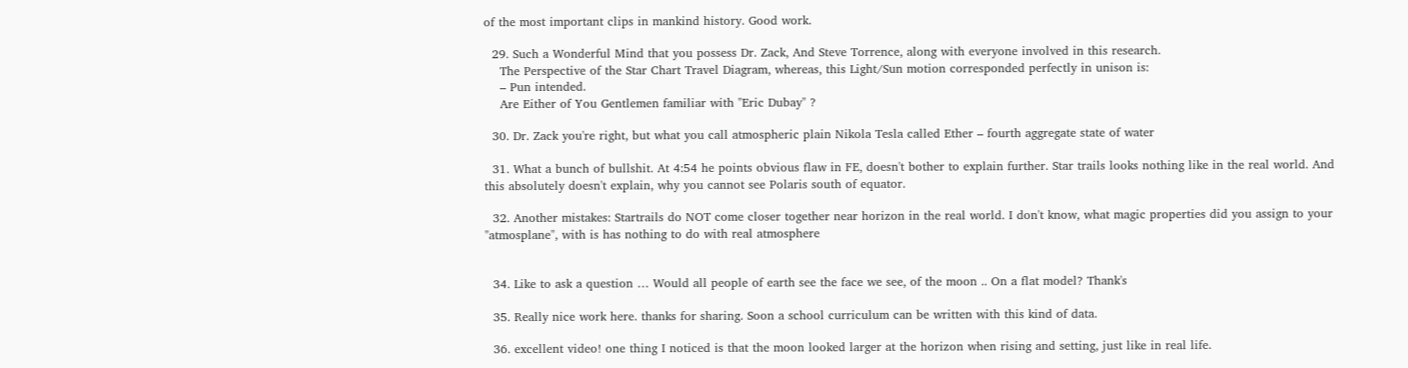of the most important clips in mankind history. Good work.

  29. Such a Wonderful Mind that you possess Dr. Zack, And Steve Torrence, along with everyone involved in this research.
    The Perspective of the Star Chart Travel Diagram, whereas, this Light/Sun motion corresponded perfectly in unison is:
    – Pun intended.
    Are Either of You Gentlemen familiar with "Eric Dubay" ?

  30. Dr. Zack you're right, but what you call atmospheric plain Nikola Tesla called Ether – fourth aggregate state of water

  31. What a bunch of bullshit. At 4:54 he points obvious flaw in FE, doesn't bother to explain further. Star trails looks nothing like in the real world. And this absolutely doesn't explain, why you cannot see Polaris south of equator.

  32. Another mistakes: Startrails do NOT come closer together near horizon in the real world. I don't know, what magic properties did you assign to your "atmosplane", with is has nothing to do with real atmosphere


  34. Like to ask a question … Would all people of earth see the face we see, of the moon .. On a flat model? Thank's

  35. Really nice work here. thanks for sharing. Soon a school curriculum can be written with this kind of data.

  36. excellent video! one thing I noticed is that the moon looked larger at the horizon when rising and setting, just like in real life.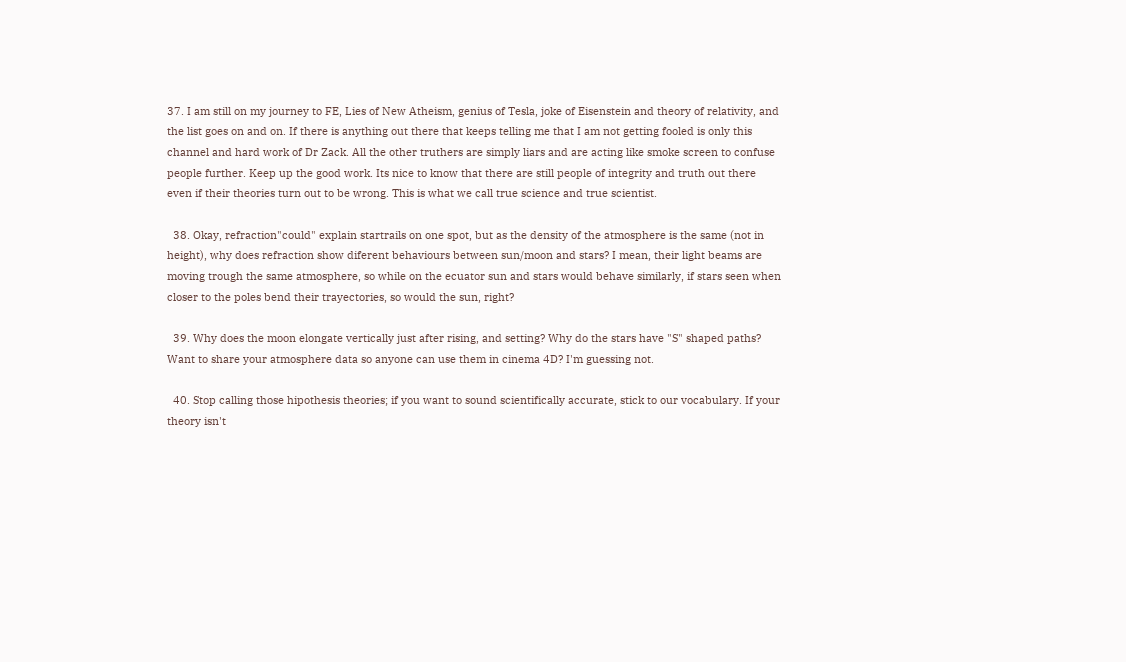37. I am still on my journey to FE, Lies of New Atheism, genius of Tesla, joke of Eisenstein and theory of relativity, and the list goes on and on. If there is anything out there that keeps telling me that I am not getting fooled is only this channel and hard work of Dr Zack. All the other truthers are simply liars and are acting like smoke screen to confuse people further. Keep up the good work. Its nice to know that there are still people of integrity and truth out there even if their theories turn out to be wrong. This is what we call true science and true scientist.

  38. Okay, refraction"could" explain startrails on one spot, but as the density of the atmosphere is the same (not in height), why does refraction show diferent behaviours between sun/moon and stars? I mean, their light beams are moving trough the same atmosphere, so while on the ecuator sun and stars would behave similarly, if stars seen when closer to the poles bend their trayectories, so would the sun, right?

  39. Why does the moon elongate vertically just after rising, and setting? Why do the stars have "S" shaped paths? Want to share your atmosphere data so anyone can use them in cinema 4D? I'm guessing not.

  40. Stop calling those hipothesis theories; if you want to sound scientifically accurate, stick to our vocabulary. If your theory isn't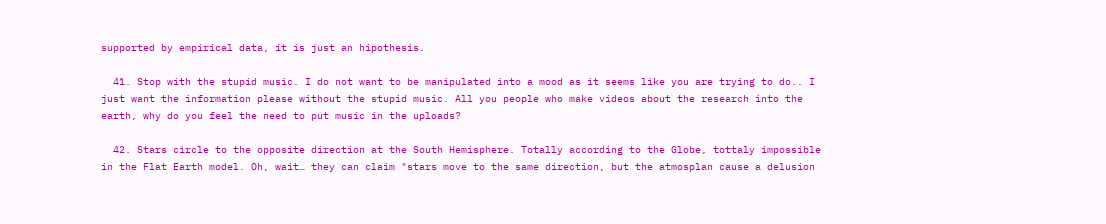supported by empirical data, it is just an hipothesis.

  41. Stop with the stupid music. I do not want to be manipulated into a mood as it seems like you are trying to do.. I just want the information please without the stupid music. All you people who make videos about the research into the earth, why do you feel the need to put music in the uploads?

  42. Stars circle to the opposite direction at the South Hemisphere. Totally according to the Globe, tottaly impossible in the Flat Earth model. Oh, wait… they can claim "stars move to the same direction, but the atmosplan cause a delusion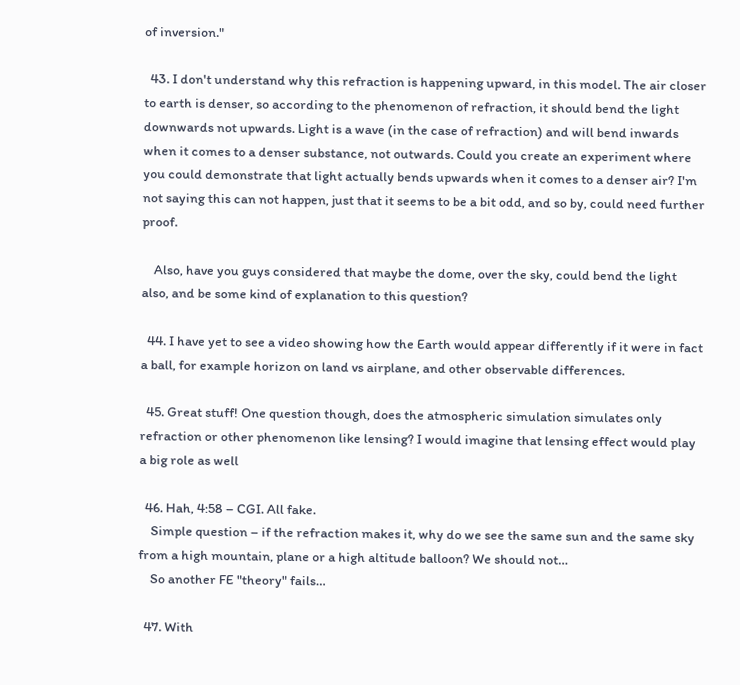of inversion."

  43. I don't understand why this refraction is happening upward, in this model. The air closer to earth is denser, so according to the phenomenon of refraction, it should bend the light downwards not upwards. Light is a wave (in the case of refraction) and will bend inwards when it comes to a denser substance, not outwards. Could you create an experiment where you could demonstrate that light actually bends upwards when it comes to a denser air? I'm not saying this can not happen, just that it seems to be a bit odd, and so by, could need further proof.

    Also, have you guys considered that maybe the dome, over the sky, could bend the light also, and be some kind of explanation to this question?

  44. I have yet to see a video showing how the Earth would appear differently if it were in fact a ball, for example horizon on land vs airplane, and other observable differences.

  45. Great stuff! One question though, does the atmospheric simulation simulates only refraction or other phenomenon like lensing? I would imagine that lensing effect would play a big role as well

  46. Hah, 4:58 – CGI. All fake.
    Simple question – if the refraction makes it, why do we see the same sun and the same sky from a high mountain, plane or a high altitude balloon? We should not…
    So another FE "theory" fails…

  47. With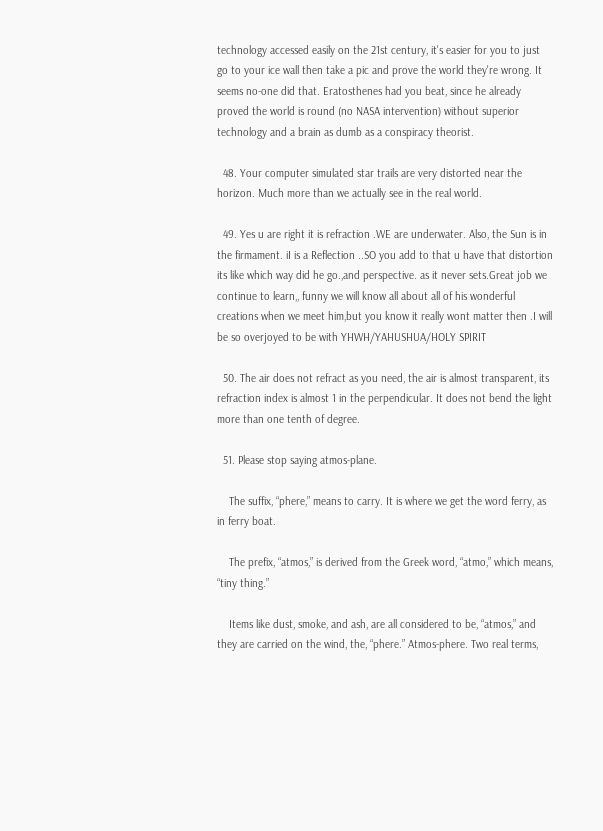technology accessed easily on the 21st century, it's easier for you to just go to your ice wall then take a pic and prove the world they're wrong. It seems no-one did that. Eratosthenes had you beat, since he already proved the world is round (no NASA intervention) without superior technology and a brain as dumb as a conspiracy theorist.

  48. Your computer simulated star trails are very distorted near the horizon. Much more than we actually see in the real world.

  49. Yes u are right it is refraction .WE are underwater. Also, the Sun is in the firmament. iI is a Reflection ..SO you add to that u have that distortion its like which way did he go.,and perspective. as it never sets.Great job we continue to learn,, funny we will know all about all of his wonderful creations when we meet him,but you know it really wont matter then .I will be so overjoyed to be with YHWH/YAHUSHUA/HOLY SPIRIT

  50. The air does not refract as you need, the air is almost transparent, its refraction index is almost 1 in the perpendicular. It does not bend the light more than one tenth of degree.

  51. Please stop saying atmos-plane.

    The suffix, “phere,” means to carry. It is where we get the word ferry, as in ferry boat.

    The prefix, “atmos,” is derived from the Greek word, “atmo,” which means, “tiny thing.”

    Items like dust, smoke, and ash, are all considered to be, “atmos,” and they are carried on the wind, the, “phere.” Atmos-phere. Two real terms,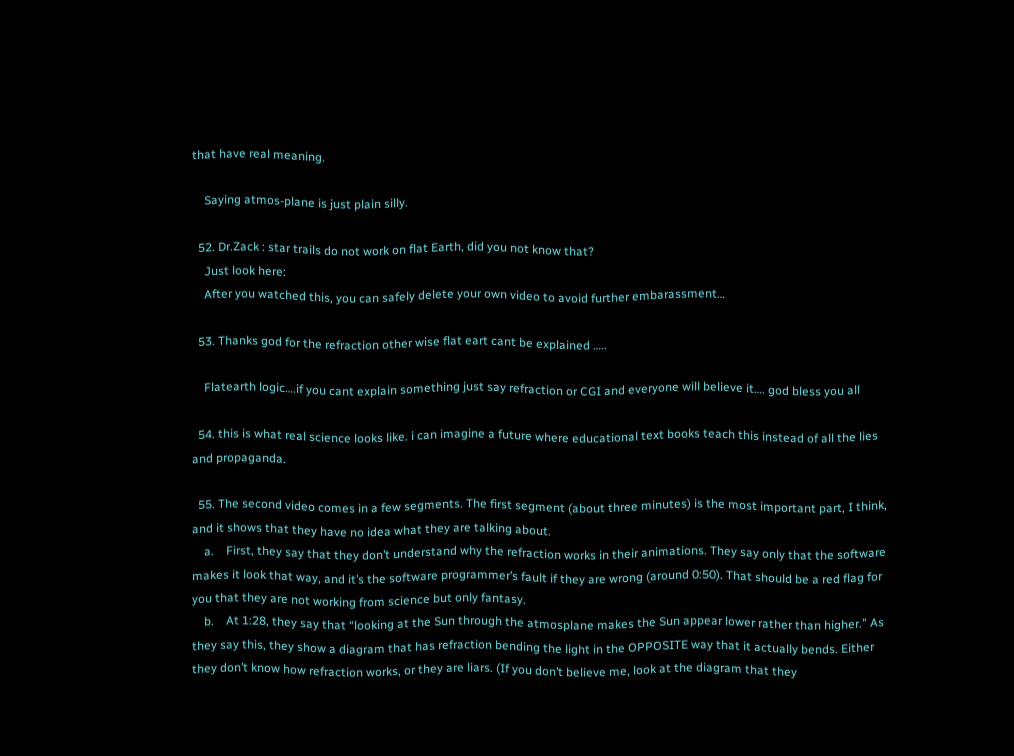that have real meaning.

    Saying atmos-plane is just plain silly.

  52. Dr.Zack : star trails do not work on flat Earth, did you not know that?
    Just look here:
    After you watched this, you can safely delete your own video to avoid further embarassment…

  53. Thanks god for the refraction other wise flat eart cant be explained …..

    Flatearth logic….if you cant explain something just say refraction or CGI and everyone will believe it…. god bless you all

  54. this is what real science looks like. i can imagine a future where educational text books teach this instead of all the lies and propaganda.

  55. The second video comes in a few segments. The first segment (about three minutes) is the most important part, I think, and it shows that they have no idea what they are talking about.
    a.    First, they say that they don’t understand why the refraction works in their animations. They say only that the software makes it look that way, and it’s the software programmer’s fault if they are wrong (around 0:50). That should be a red flag for you that they are not working from science but only fantasy.
    b.    At 1:28, they say that “looking at the Sun through the atmosplane makes the Sun appear lower rather than higher.” As they say this, they show a diagram that has refraction bending the light in the OPPOSITE way that it actually bends. Either they don’t know how refraction works, or they are liars. (If you don’t believe me, look at the diagram that they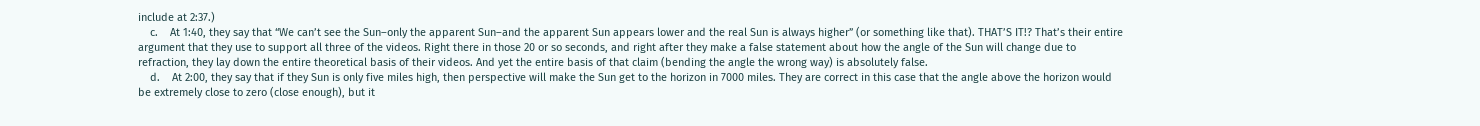include at 2:37.)
    c.    At 1:40, they say that “We can’t see the Sun–only the apparent Sun–and the apparent Sun appears lower and the real Sun is always higher” (or something like that). THAT’S IT!? That’s their entire argument that they use to support all three of the videos. Right there in those 20 or so seconds, and right after they make a false statement about how the angle of the Sun will change due to refraction, they lay down the entire theoretical basis of their videos. And yet the entire basis of that claim (bending the angle the wrong way) is absolutely false.
    d.    At 2:00, they say that if they Sun is only five miles high, then perspective will make the Sun get to the horizon in 7000 miles. They are correct in this case that the angle above the horizon would be extremely close to zero (close enough), but it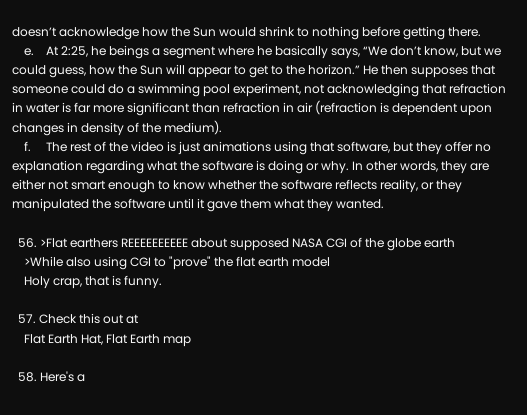doesn’t acknowledge how the Sun would shrink to nothing before getting there.
    e.    At 2:25, he beings a segment where he basically says, “We don’t know, but we could guess, how the Sun will appear to get to the horizon.” He then supposes that someone could do a swimming pool experiment, not acknowledging that refraction in water is far more significant than refraction in air (refraction is dependent upon changes in density of the medium).
    f.     The rest of the video is just animations using that software, but they offer no explanation regarding what the software is doing or why. In other words, they are either not smart enough to know whether the software reflects reality, or they manipulated the software until it gave them what they wanted.

  56. >Flat earthers REEEEEEEEEE about supposed NASA CGI of the globe earth
    >While also using CGI to "prove" the flat earth model
    Holy crap, that is funny.

  57. Check this out at
    Flat Earth Hat, Flat Earth map

  58. Here's a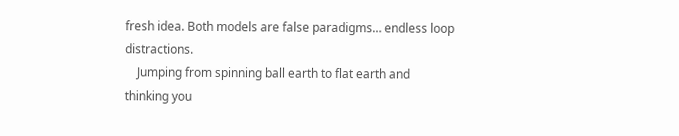fresh idea. Both models are false paradigms… endless loop distractions.
    Jumping from spinning ball earth to flat earth and thinking you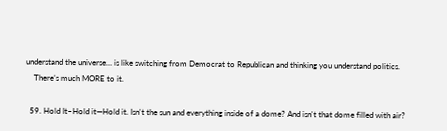understand the universe… is like switching from Democrat to Republican and thinking you understand politics.
    There’s much MORE to it.

  59. Hold It–Hold it—Hold it. Isn't the sun and everything inside of a dome? And isn't that dome filled with air?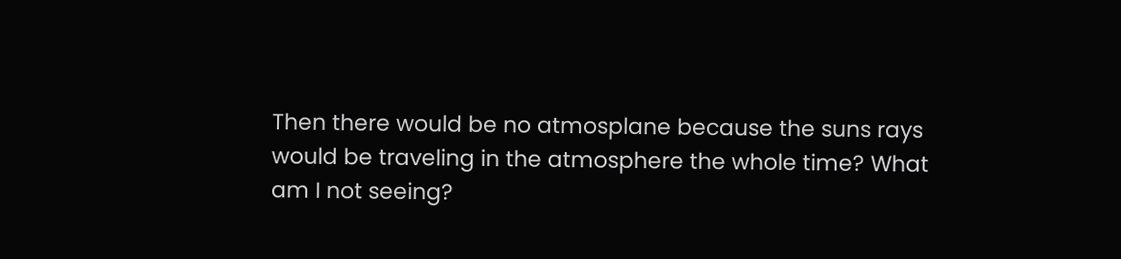Then there would be no atmosplane because the suns rays would be traveling in the atmosphere the whole time? What am I not seeing?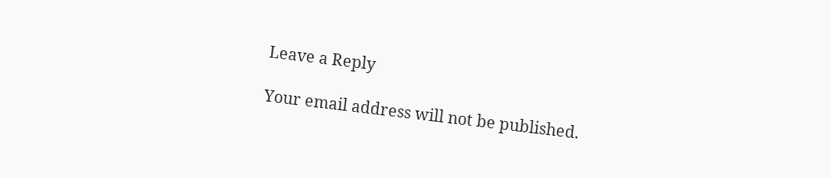Leave a Reply

Your email address will not be published.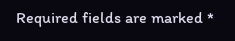Required fields are marked *